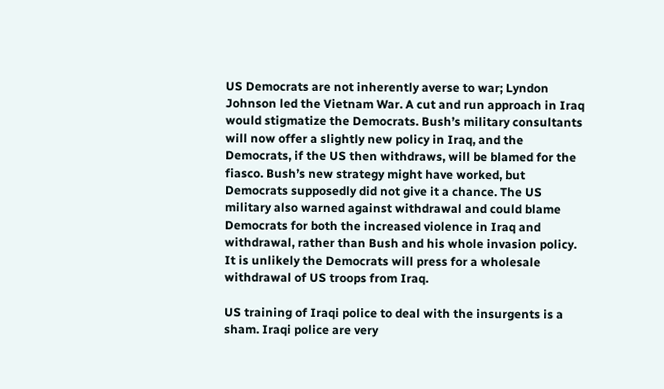US Democrats are not inherently averse to war; Lyndon Johnson led the Vietnam War. A cut and run approach in Iraq would stigmatize the Democrats. Bush’s military consultants will now offer a slightly new policy in Iraq, and the Democrats, if the US then withdraws, will be blamed for the fiasco. Bush’s new strategy might have worked, but Democrats supposedly did not give it a chance. The US military also warned against withdrawal and could blame Democrats for both the increased violence in Iraq and withdrawal, rather than Bush and his whole invasion policy. It is unlikely the Democrats will press for a wholesale withdrawal of US troops from Iraq.

US training of Iraqi police to deal with the insurgents is a sham. Iraqi police are very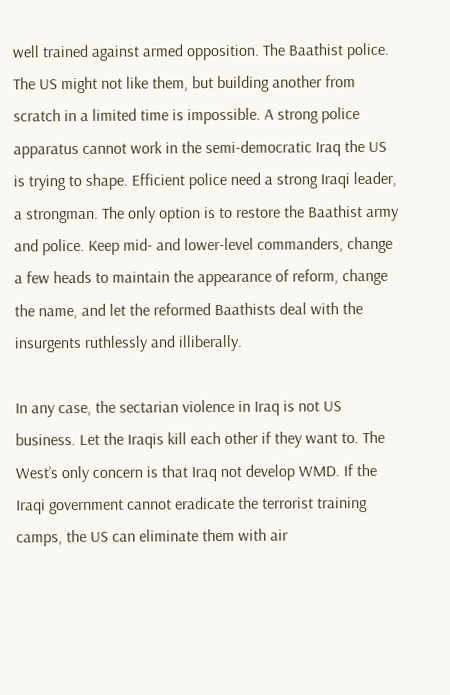well trained against armed opposition. The Baathist police. The US might not like them, but building another from scratch in a limited time is impossible. A strong police apparatus cannot work in the semi-democratic Iraq the US is trying to shape. Efficient police need a strong Iraqi leader, a strongman. The only option is to restore the Baathist army and police. Keep mid- and lower-level commanders, change a few heads to maintain the appearance of reform, change the name, and let the reformed Baathists deal with the insurgents ruthlessly and illiberally.

In any case, the sectarian violence in Iraq is not US business. Let the Iraqis kill each other if they want to. The West’s only concern is that Iraq not develop WMD. If the Iraqi government cannot eradicate the terrorist training camps, the US can eliminate them with air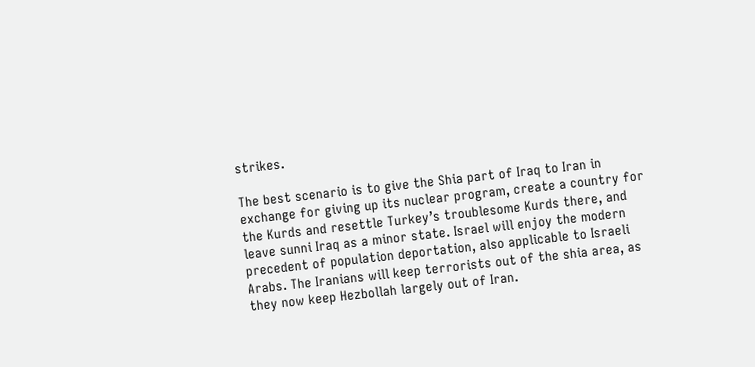strikes.

The best scenario is to give the Shia part of Iraq to Iran in exchange for giving up its nuclear program, create a country for the Kurds and resettle Turkey’s troublesome Kurds there, and leave sunni Iraq as a minor state. Israel will enjoy the modern precedent of population deportation, also applicable to Israeli Arabs. The Iranians will keep terrorists out of the shia area, as they now keep Hezbollah largely out of Iran.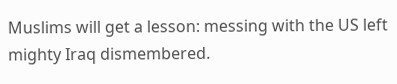Muslims will get a lesson: messing with the US left mighty Iraq dismembered.